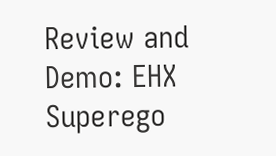Review and Demo: EHX Superego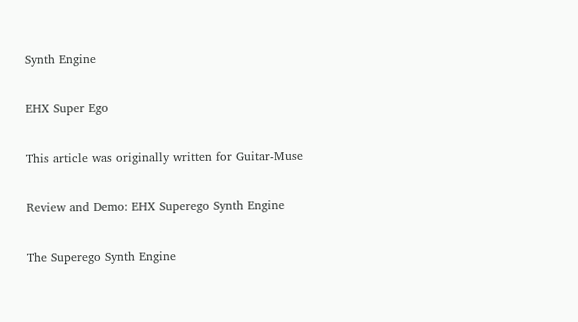Synth Engine

EHX Super Ego

This article was originally written for Guitar-Muse

Review and Demo: EHX Superego Synth Engine

The Superego Synth Engine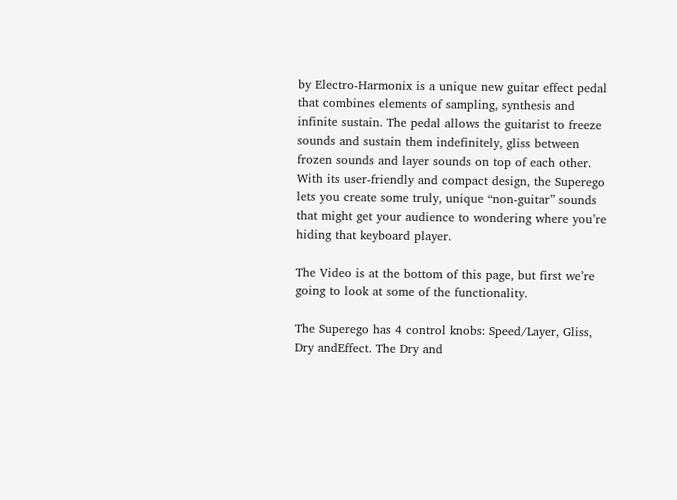by Electro-Harmonix is a unique new guitar effect pedal that combines elements of sampling, synthesis and infinite sustain. The pedal allows the guitarist to freeze sounds and sustain them indefinitely, gliss between frozen sounds and layer sounds on top of each other. With its user-friendly and compact design, the Superego lets you create some truly, unique “non-guitar” sounds that might get your audience to wondering where you’re hiding that keyboard player.

The Video is at the bottom of this page, but first we’re going to look at some of the functionality.

The Superego has 4 control knobs: Speed/Layer, Gliss, Dry andEffect. The Dry and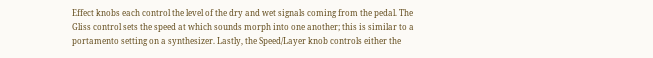Effect knobs each control the level of the dry and wet signals coming from the pedal. The Gliss control sets the speed at which sounds morph into one another; this is similar to a portamento setting on a synthesizer. Lastly, the Speed/Layer knob controls either the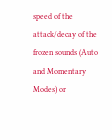speed of the attack/decay of the frozen sounds (Auto and Momentary Modes) or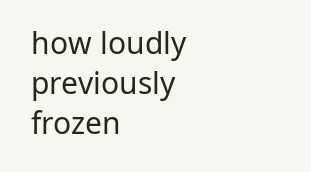how loudly previously frozen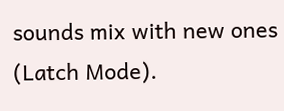sounds mix with new ones (Latch Mode).